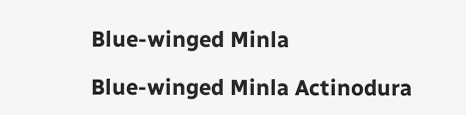Blue-winged Minla

Blue-winged Minla Actinodura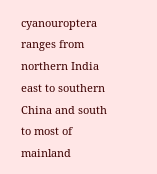cyanouroptera ranges from northern India east to southern China and south to most of mainland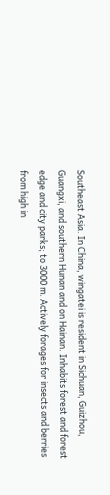Southeast Asia. In China, wingatei is resident in Sichuan, Guizhou, Guangxi, and southern Hunan and on Hainan. Inhabits forest and forest edge and city parks; to 3000 m. Actively forages for insects and berries from high in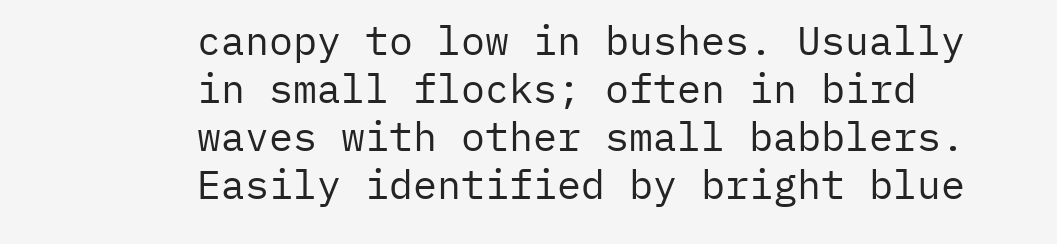canopy to low in bushes. Usually in small flocks; often in bird waves with other small babblers. Easily identified by bright blue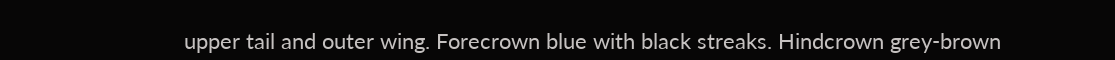upper tail and outer wing. Forecrown blue with black streaks. Hindcrown grey-brown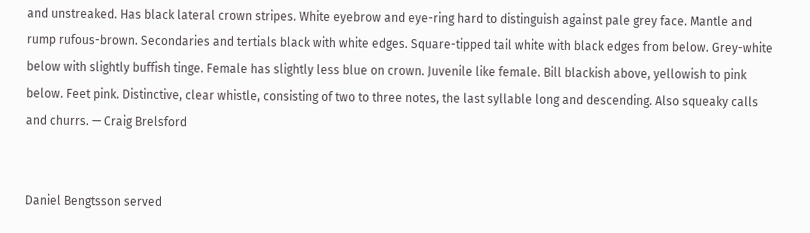and unstreaked. Has black lateral crown stripes. White eyebrow and eye-ring hard to distinguish against pale grey face. Mantle and rump rufous-brown. Secondaries and tertials black with white edges. Square-tipped tail white with black edges from below. Grey-white below with slightly buffish tinge. Female has slightly less blue on crown. Juvenile like female. Bill blackish above, yellowish to pink below. Feet pink. Distinctive, clear whistle, consisting of two to three notes, the last syllable long and descending. Also squeaky calls and churrs. — Craig Brelsford


Daniel Bengtsson served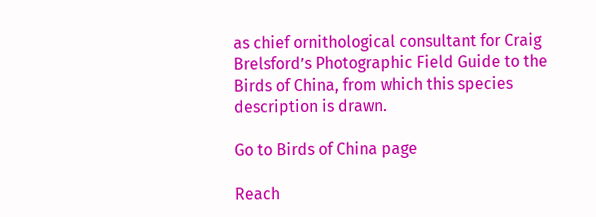as chief ornithological consultant for Craig Brelsford’s Photographic Field Guide to the Birds of China, from which this species description is drawn.

Go to Birds of China page

Reach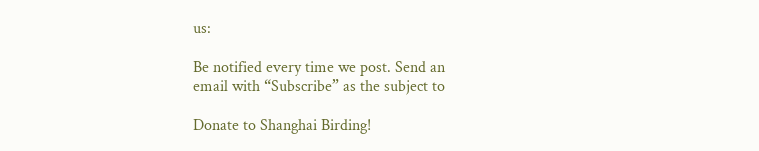us:

Be notified every time we post. Send an
email with “Subscribe” as the subject to

Donate to Shanghai Birding!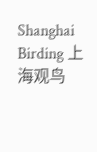Shanghai Birding 上海观鸟